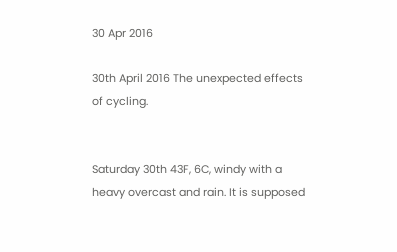30 Apr 2016

30th April 2016 The unexpected effects of cycling.


Saturday 30th 43F, 6C, windy with a heavy overcast and rain. It is supposed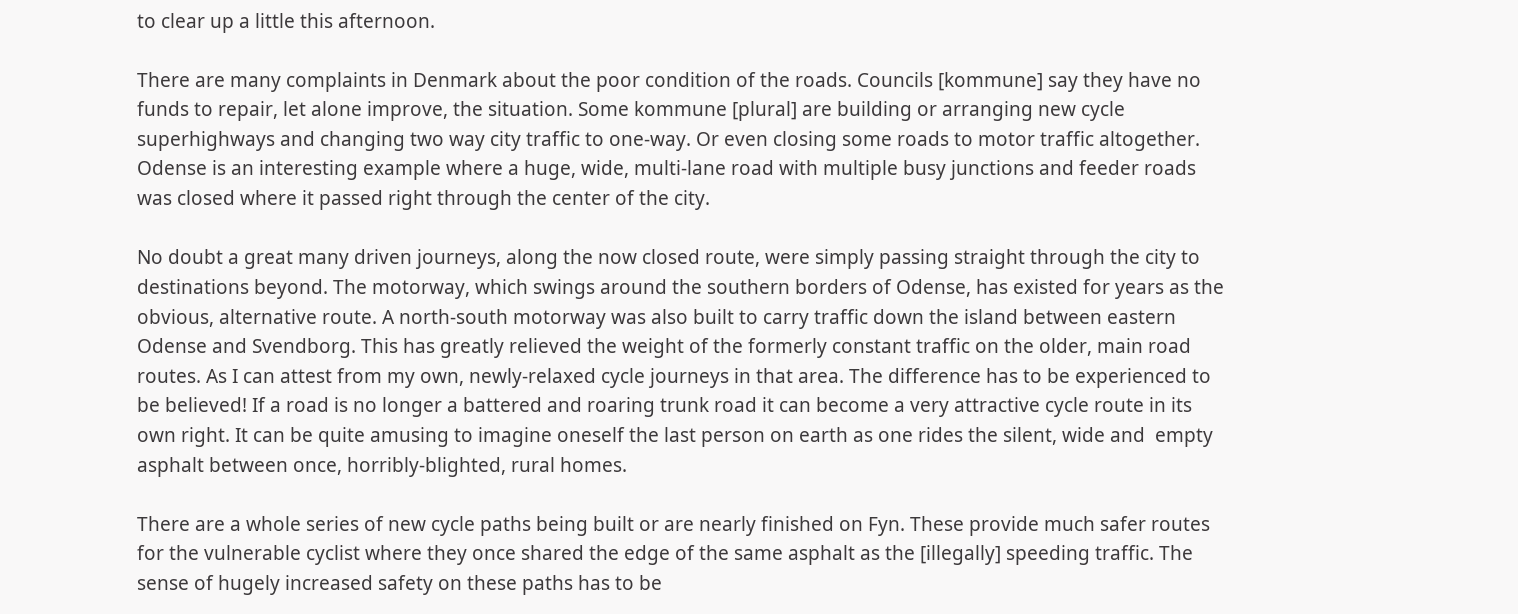to clear up a little this afternoon.

There are many complaints in Denmark about the poor condition of the roads. Councils [kommune] say they have no funds to repair, let alone improve, the situation. Some kommune [plural] are building or arranging new cycle superhighways and changing two way city traffic to one-way. Or even closing some roads to motor traffic altogether. Odense is an interesting example where a huge, wide, multi-lane road with multiple busy junctions and feeder roads was closed where it passed right through the center of the city.

No doubt a great many driven journeys, along the now closed route, were simply passing straight through the city to destinations beyond. The motorway, which swings around the southern borders of Odense, has existed for years as the obvious, alternative route. A north-south motorway was also built to carry traffic down the island between eastern Odense and Svendborg. This has greatly relieved the weight of the formerly constant traffic on the older, main road routes. As I can attest from my own, newly-relaxed cycle journeys in that area. The difference has to be experienced to be believed! If a road is no longer a battered and roaring trunk road it can become a very attractive cycle route in its own right. It can be quite amusing to imagine oneself the last person on earth as one rides the silent, wide and  empty asphalt between once, horribly-blighted, rural homes.

There are a whole series of new cycle paths being built or are nearly finished on Fyn. These provide much safer routes for the vulnerable cyclist where they once shared the edge of the same asphalt as the [illegally] speeding traffic. The sense of hugely increased safety on these paths has to be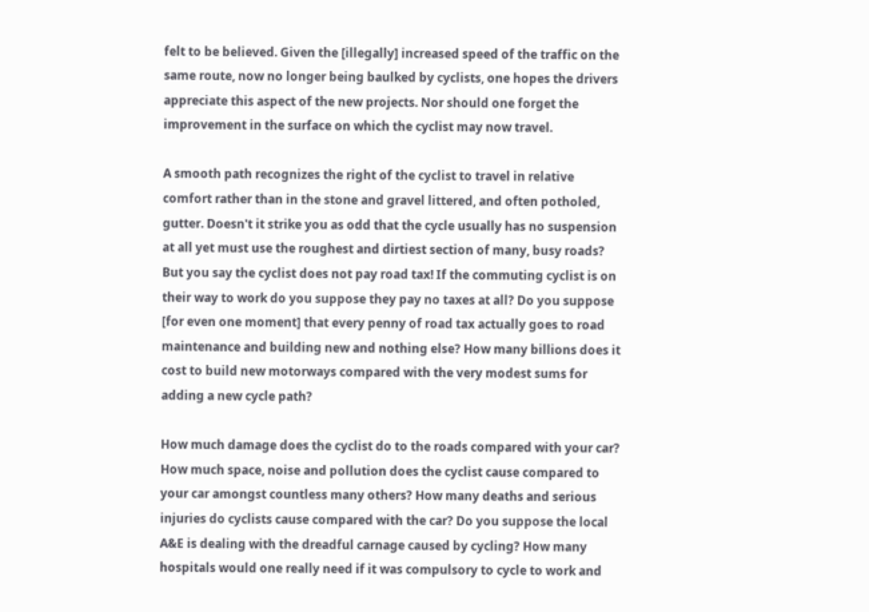felt to be believed. Given the [illegally] increased speed of the traffic on the same route, now no longer being baulked by cyclists, one hopes the drivers appreciate this aspect of the new projects. Nor should one forget the improvement in the surface on which the cyclist may now travel.

A smooth path recognizes the right of the cyclist to travel in relative comfort rather than in the stone and gravel littered, and often potholed, gutter. Doesn't it strike you as odd that the cycle usually has no suspension at all yet must use the roughest and dirtiest section of many, busy roads? But you say the cyclist does not pay road tax! If the commuting cyclist is on their way to work do you suppose they pay no taxes at all? Do you suppose [for even one moment] that every penny of road tax actually goes to road maintenance and building new and nothing else? How many billions does it cost to build new motorways compared with the very modest sums for adding a new cycle path?

How much damage does the cyclist do to the roads compared with your car? How much space, noise and pollution does the cyclist cause compared to your car amongst countless many others? How many deaths and serious injuries do cyclists cause compared with the car? Do you suppose the local A&E is dealing with the dreadful carnage caused by cycling? How many hospitals would one really need if it was compulsory to cycle to work and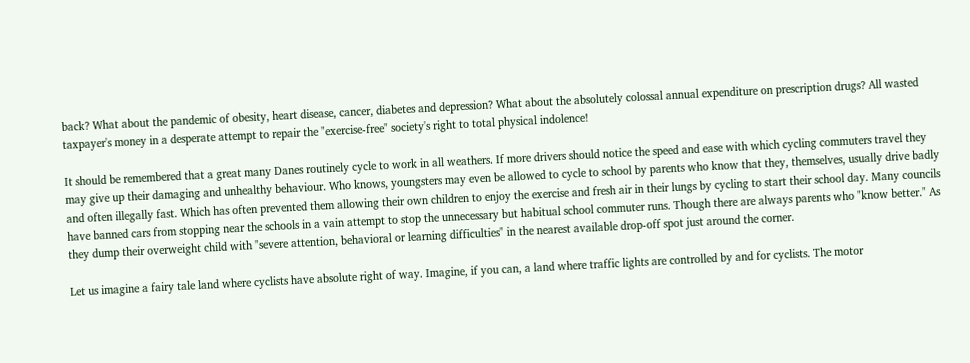back? What about the pandemic of obesity, heart disease, cancer, diabetes and depression? What about the absolutely colossal annual expenditure on prescription drugs? All wasted taxpayer's money in a desperate attempt to repair the "exercise-free" society's right to total physical indolence!

It should be remembered that a great many Danes routinely cycle to work in all weathers. If more drivers should notice the speed and ease with which cycling commuters travel they may give up their damaging and unhealthy behaviour. Who knows, youngsters may even be allowed to cycle to school by parents who know that they, themselves, usually drive badly and often illegally fast. Which has often prevented them allowing their own children to enjoy the exercise and fresh air in their lungs by cycling to start their school day. Many councils have banned cars from stopping near the schools in a vain attempt to stop the unnecessary but habitual school commuter runs. Though there are always parents who "know better." As they dump their overweight child with "severe attention, behavioral or learning difficulties" in the nearest available drop-off spot just around the corner.

Let us imagine a fairy tale land where cyclists have absolute right of way. Imagine, if you can, a land where traffic lights are controlled by and for cyclists. The motor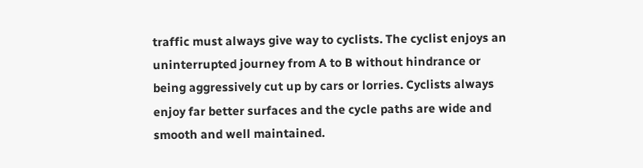traffic must always give way to cyclists. The cyclist enjoys an uninterrupted journey from A to B without hindrance or being aggressively cut up by cars or lorries. Cyclists always enjoy far better surfaces and the cycle paths are wide and smooth and well maintained.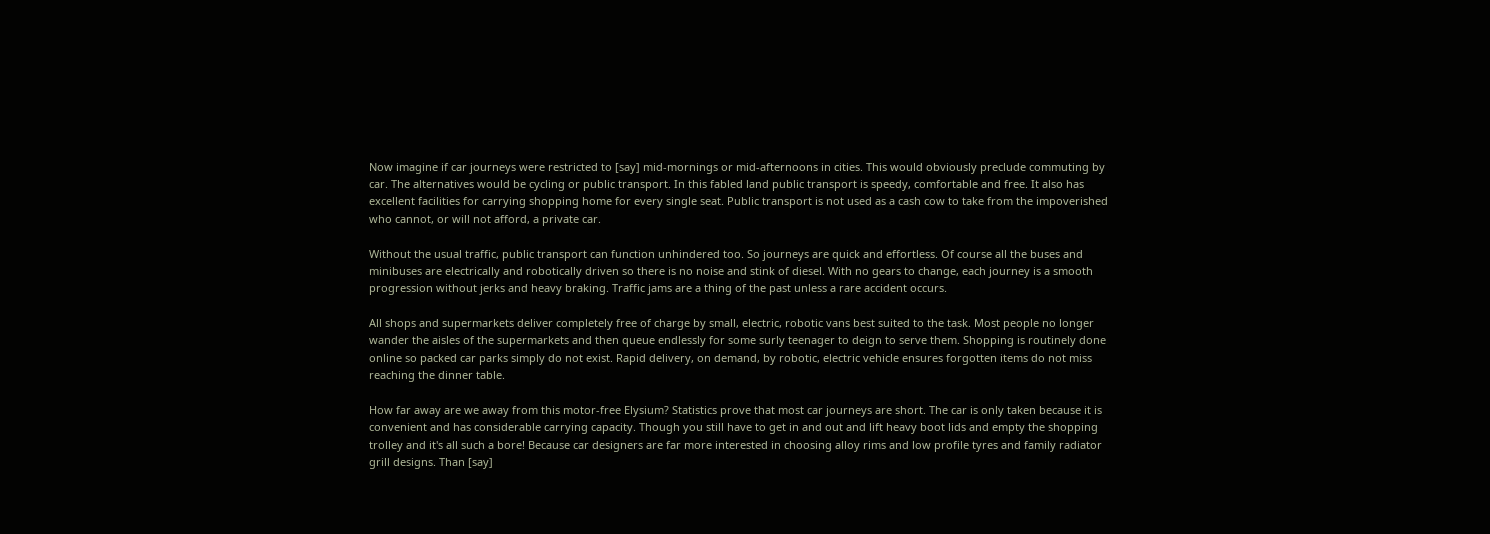Now imagine if car journeys were restricted to [say] mid-mornings or mid-afternoons in cities. This would obviously preclude commuting by car. The alternatives would be cycling or public transport. In this fabled land public transport is speedy, comfortable and free. It also has excellent facilities for carrying shopping home for every single seat. Public transport is not used as a cash cow to take from the impoverished who cannot, or will not afford, a private car.

Without the usual traffic, public transport can function unhindered too. So journeys are quick and effortless. Of course all the buses and minibuses are electrically and robotically driven so there is no noise and stink of diesel. With no gears to change, each journey is a smooth progression without jerks and heavy braking. Traffic jams are a thing of the past unless a rare accident occurs.

All shops and supermarkets deliver completely free of charge by small, electric, robotic vans best suited to the task. Most people no longer wander the aisles of the supermarkets and then queue endlessly for some surly teenager to deign to serve them. Shopping is routinely done online so packed car parks simply do not exist. Rapid delivery, on demand, by robotic, electric vehicle ensures forgotten items do not miss reaching the dinner table.

How far away are we away from this motor-free Elysium? Statistics prove that most car journeys are short. The car is only taken because it is convenient and has considerable carrying capacity. Though you still have to get in and out and lift heavy boot lids and empty the shopping trolley and it's all such a bore! Because car designers are far more interested in choosing alloy rims and low profile tyres and family radiator grill designs. Than [say]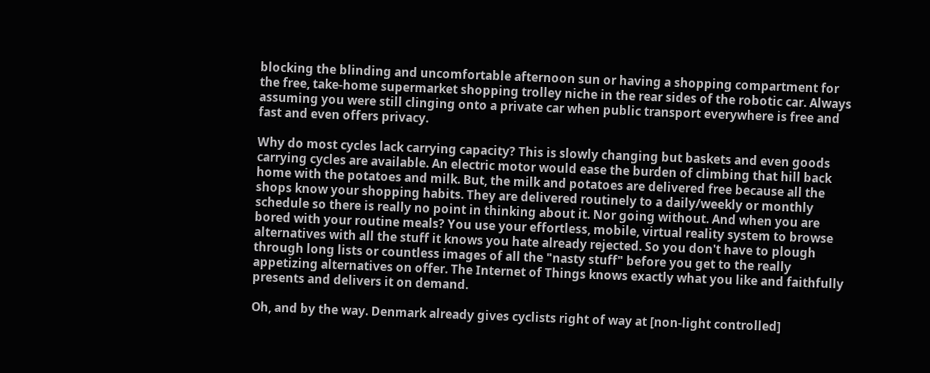blocking the blinding and uncomfortable afternoon sun or having a shopping compartment for the free, take-home supermarket shopping trolley niche in the rear sides of the robotic car. Always assuming you were still clinging onto a private car when public transport everywhere is free and fast and even offers privacy.

Why do most cycles lack carrying capacity? This is slowly changing but baskets and even goods carrying cycles are available. An electric motor would ease the burden of climbing that hill back home with the potatoes and milk. But, the milk and potatoes are delivered free because all the shops know your shopping habits. They are delivered routinely to a daily/weekly or monthly schedule so there is really no point in thinking about it. Nor going without. And when you are bored with your routine meals? You use your effortless, mobile, virtual reality system to browse alternatives with all the stuff it knows you hate already rejected. So you don't have to plough through long lists or countless images of all the "nasty stuff" before you get to the really appetizing alternatives on offer. The Internet of Things knows exactly what you like and faithfully presents and delivers it on demand.

Oh, and by the way. Denmark already gives cyclists right of way at [non-light controlled]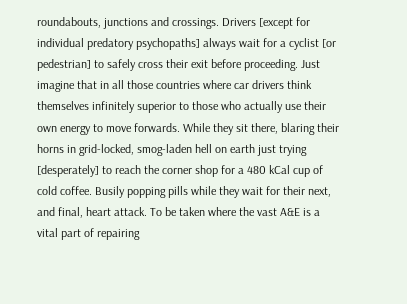roundabouts, junctions and crossings. Drivers [except for individual predatory psychopaths] always wait for a cyclist [or pedestrian] to safely cross their exit before proceeding. Just imagine that in all those countries where car drivers think themselves infinitely superior to those who actually use their own energy to move forwards. While they sit there, blaring their horns in grid-locked, smog-laden hell on earth just trying [desperately] to reach the corner shop for a 480 kCal cup of cold coffee. Busily popping pills while they wait for their next, and final, heart attack. To be taken where the vast A&E is a vital part of repairing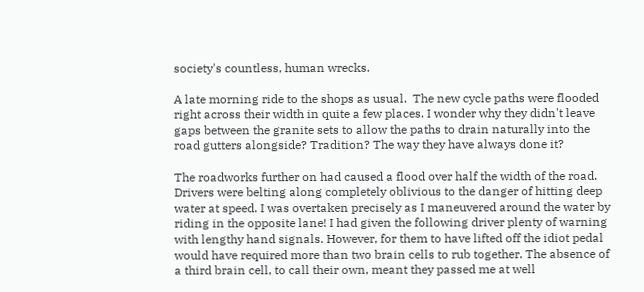society's countless, human wrecks.

A late morning ride to the shops as usual.  The new cycle paths were flooded right across their width in quite a few places. I wonder why they didn't leave gaps between the granite sets to allow the paths to drain naturally into the road gutters alongside? Tradition? The way they have always done it?

The roadworks further on had caused a flood over half the width of the road. Drivers were belting along completely oblivious to the danger of hitting deep water at speed. I was overtaken precisely as I maneuvered around the water by riding in the opposite lane! I had given the following driver plenty of warning with lengthy hand signals. However, for them to have lifted off the idiot pedal would have required more than two brain cells to rub together. The absence of a third brain cell, to call their own, meant they passed me at well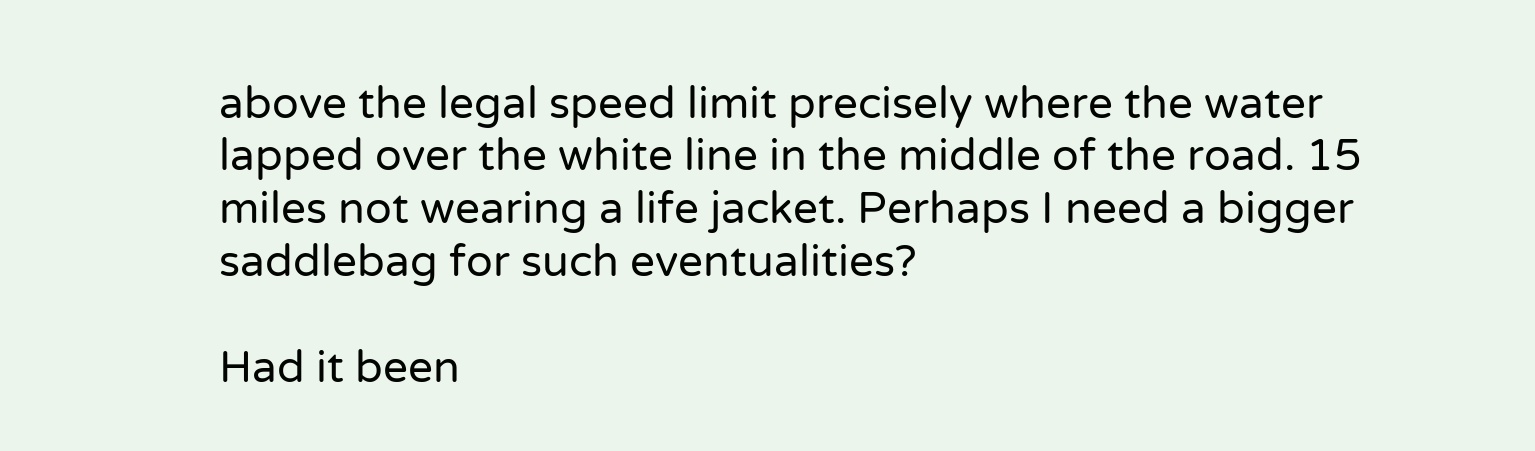above the legal speed limit precisely where the water lapped over the white line in the middle of the road. 15 miles not wearing a life jacket. Perhaps I need a bigger saddlebag for such eventualities?

Had it been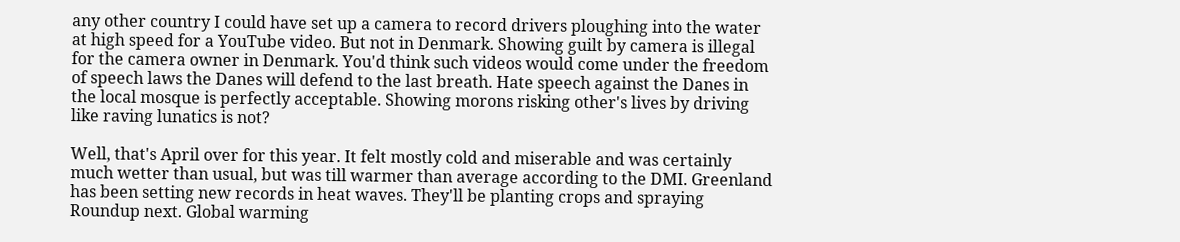any other country I could have set up a camera to record drivers ploughing into the water at high speed for a YouTube video. But not in Denmark. Showing guilt by camera is illegal for the camera owner in Denmark. You'd think such videos would come under the freedom of speech laws the Danes will defend to the last breath. Hate speech against the Danes in the local mosque is perfectly acceptable. Showing morons risking other's lives by driving like raving lunatics is not?

Well, that's April over for this year. It felt mostly cold and miserable and was certainly much wetter than usual, but was till warmer than average according to the DMI. Greenland has been setting new records in heat waves. They'll be planting crops and spraying Roundup next. Global warming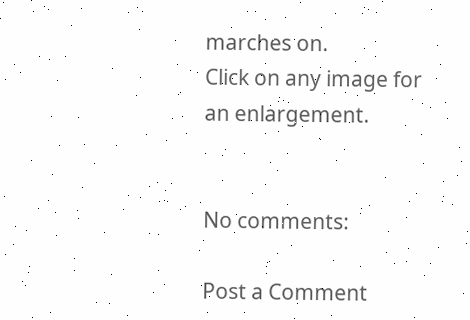marches on.
Click on any image for an enlargement.


No comments:

Post a Comment